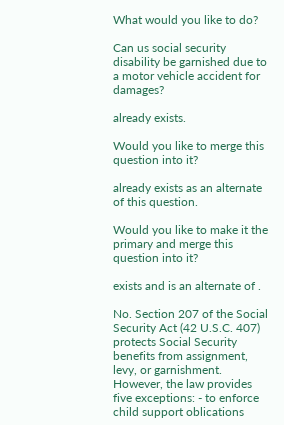What would you like to do?

Can us social security disability be garnished due to a motor vehicle accident for damages?

already exists.

Would you like to merge this question into it?

already exists as an alternate of this question.

Would you like to make it the primary and merge this question into it?

exists and is an alternate of .

No. Section 207 of the Social Security Act (42 U.S.C. 407) protects Social Security benefits from assignment, levy, or garnishment. However, the law provides five exceptions: - to enforce child support oblications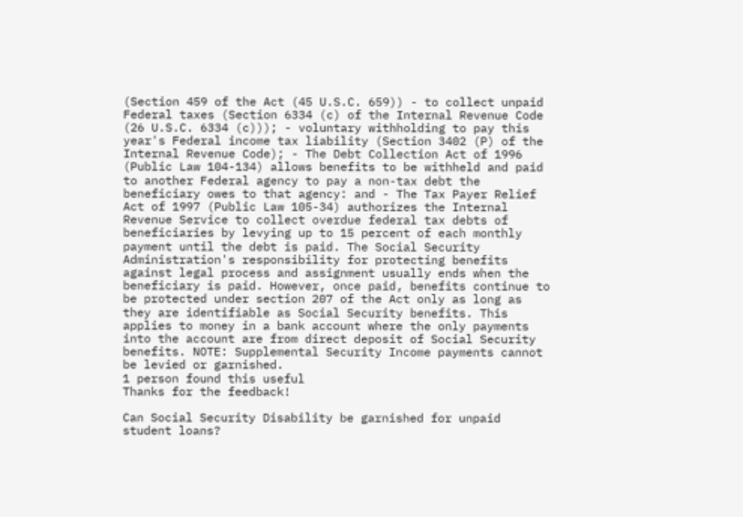(Section 459 of the Act (45 U.S.C. 659)) - to collect unpaid Federal taxes (Section 6334 (c) of the Internal Revenue Code (26 U.S.C. 6334 (c))); - voluntary withholding to pay this year's Federal income tax liability (Section 3402 (P) of the Internal Revenue Code); - The Debt Collection Act of 1996 (Public Law 104-134) allows benefits to be withheld and paid to another Federal agency to pay a non-tax debt the beneficiary owes to that agency: and - The Tax Payer Relief Act of 1997 (Public Law 105-34) authorizes the Internal Revenue Service to collect overdue federal tax debts of beneficiaries by levying up to 15 percent of each monthly payment until the debt is paid. The Social Security Administration's responsibility for protecting benefits against legal process and assignment usually ends when the beneficiary is paid. However, once paid, benefits continue to be protected under section 207 of the Act only as long as they are identifiable as Social Security benefits. This applies to money in a bank account where the only payments into the account are from direct deposit of Social Security benefits. NOTE: Supplemental Security Income payments cannot be levied or garnished.
1 person found this useful
Thanks for the feedback!

Can Social Security Disability be garnished for unpaid student loans?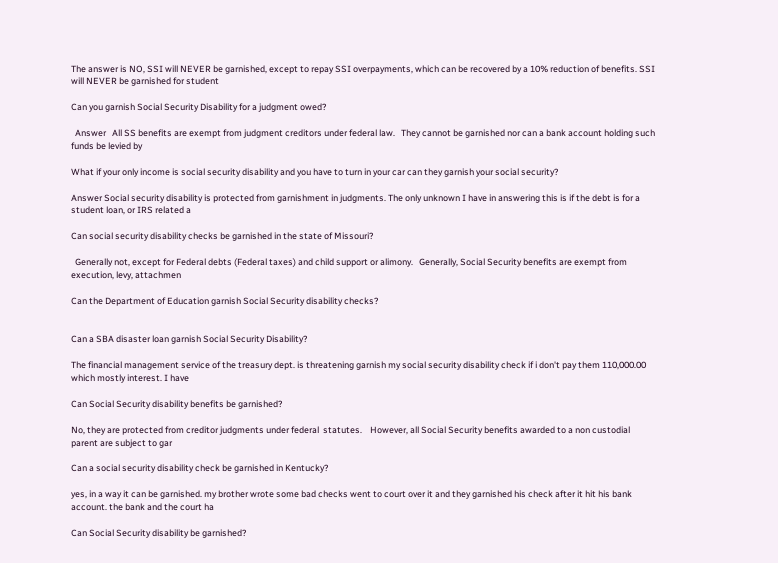The answer is NO, SSI will NEVER be garnished, except to repay SSI overpayments, which can be recovered by a 10% reduction of benefits. SSI will NEVER be garnished for student

Can you garnish Social Security Disability for a judgment owed?

  Answer   All SS benefits are exempt from judgment creditors under federal law.   They cannot be garnished nor can a bank account holding such funds be levied by

What if your only income is social security disability and you have to turn in your car can they garnish your social security?

Answer Social security disability is protected from garnishment in judgments. The only unknown I have in answering this is if the debt is for a student loan, or IRS related a

Can social security disability checks be garnished in the state of Missouri?

  Generally not, except for Federal debts (Federal taxes) and child support or alimony.   Generally, Social Security benefits are exempt from execution, levy, attachmen

Can the Department of Education garnish Social Security disability checks?


Can a SBA disaster loan garnish Social Security Disability?

The financial management service of the treasury dept. is threatening garnish my social security disability check if i don't pay them 110,000.00 which mostly interest. I have

Can Social Security disability benefits be garnished?

No, they are protected from creditor judgments under federal  statutes.    However, all Social Security benefits awarded to a non custodial  parent are subject to gar

Can a social security disability check be garnished in Kentucky?

yes, in a way it can be garnished. my brother wrote some bad checks went to court over it and they garnished his check after it hit his bank account. the bank and the court ha

Can Social Security disability be garnished?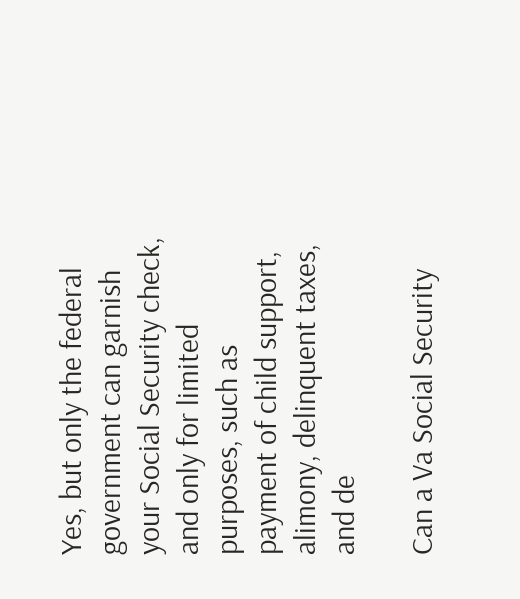Yes, but only the federal government can garnish your Social Security check, and only for limited purposes, such as payment of child support, alimony, delinquent taxes, and de

Can a Va Social Security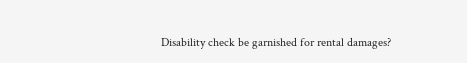Disability check be garnished for rental damages?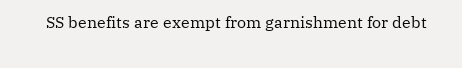SS benefits are exempt from garnishment for debt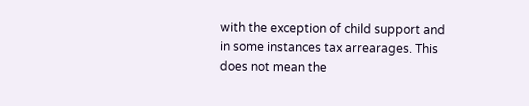with the exception of child support and in some instances tax arrearages. This does not mean the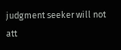judgment seeker will not att